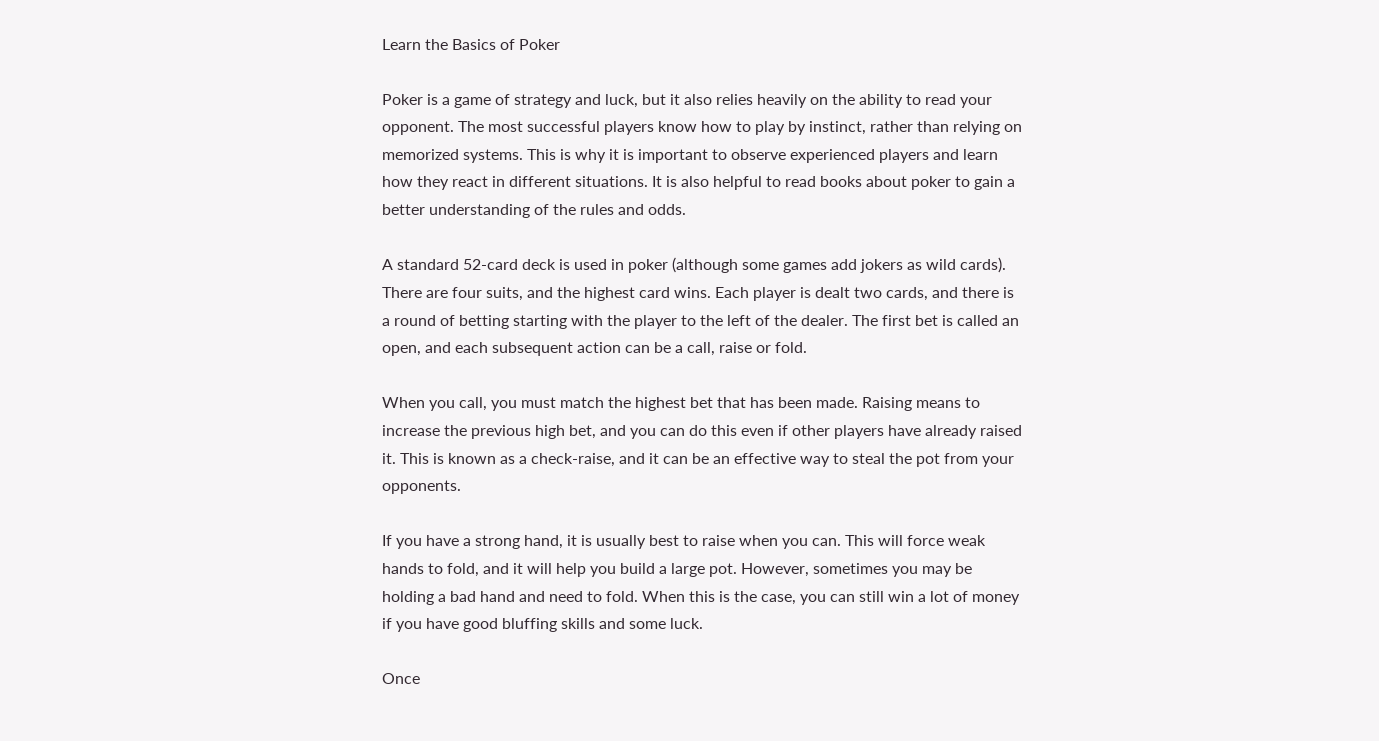Learn the Basics of Poker

Poker is a game of strategy and luck, but it also relies heavily on the ability to read your opponent. The most successful players know how to play by instinct, rather than relying on memorized systems. This is why it is important to observe experienced players and learn how they react in different situations. It is also helpful to read books about poker to gain a better understanding of the rules and odds.

A standard 52-card deck is used in poker (although some games add jokers as wild cards). There are four suits, and the highest card wins. Each player is dealt two cards, and there is a round of betting starting with the player to the left of the dealer. The first bet is called an open, and each subsequent action can be a call, raise or fold.

When you call, you must match the highest bet that has been made. Raising means to increase the previous high bet, and you can do this even if other players have already raised it. This is known as a check-raise, and it can be an effective way to steal the pot from your opponents.

If you have a strong hand, it is usually best to raise when you can. This will force weak hands to fold, and it will help you build a large pot. However, sometimes you may be holding a bad hand and need to fold. When this is the case, you can still win a lot of money if you have good bluffing skills and some luck.

Once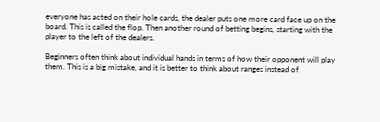everyone has acted on their hole cards, the dealer puts one more card face up on the board. This is called the flop. Then another round of betting begins, starting with the player to the left of the dealers.

Beginners often think about individual hands in terms of how their opponent will play them. This is a big mistake, and it is better to think about ranges instead of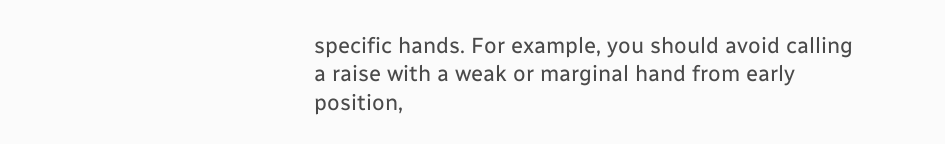specific hands. For example, you should avoid calling a raise with a weak or marginal hand from early position,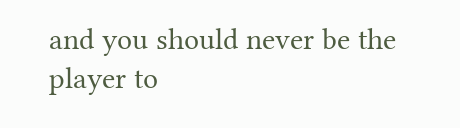and you should never be the player to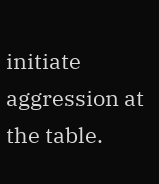initiate aggression at the table.